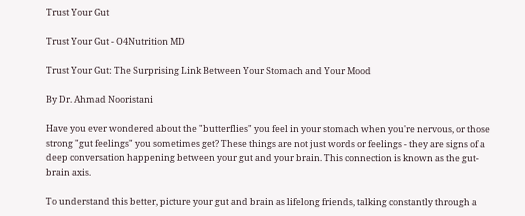Trust Your Gut

Trust Your Gut - O4Nutrition MD

Trust Your Gut: The Surprising Link Between Your Stomach and Your Mood

By Dr. Ahmad Nooristani

Have you ever wondered about the "butterflies" you feel in your stomach when you're nervous, or those strong "gut feelings" you sometimes get? These things are not just words or feelings - they are signs of a deep conversation happening between your gut and your brain. This connection is known as the gut-brain axis.

To understand this better, picture your gut and brain as lifelong friends, talking constantly through a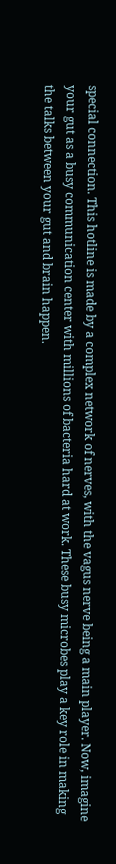special connection. This hotline is made by a complex network of nerves, with the vagus nerve being a main player. Now, imagine your gut as a busy communication center with millions of bacteria hard at work. These busy microbes play a key role in making the talks between your gut and brain happen.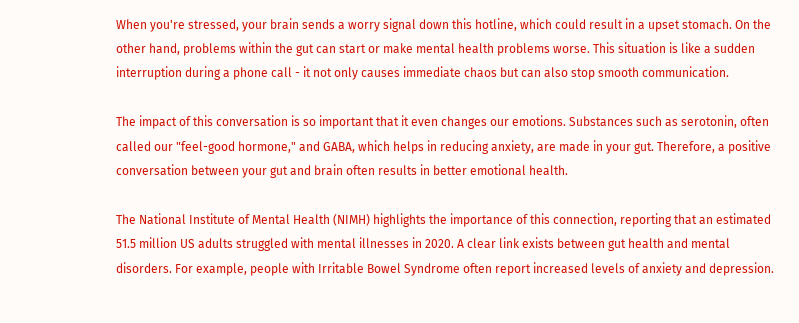When you're stressed, your brain sends a worry signal down this hotline, which could result in a upset stomach. On the other hand, problems within the gut can start or make mental health problems worse. This situation is like a sudden interruption during a phone call - it not only causes immediate chaos but can also stop smooth communication.

The impact of this conversation is so important that it even changes our emotions. Substances such as serotonin, often called our "feel-good hormone," and GABA, which helps in reducing anxiety, are made in your gut. Therefore, a positive conversation between your gut and brain often results in better emotional health.

The National Institute of Mental Health (NIMH) highlights the importance of this connection, reporting that an estimated 51.5 million US adults struggled with mental illnesses in 2020. A clear link exists between gut health and mental disorders. For example, people with Irritable Bowel Syndrome often report increased levels of anxiety and depression.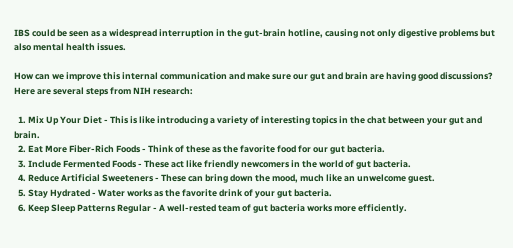IBS could be seen as a widespread interruption in the gut-brain hotline, causing not only digestive problems but also mental health issues.

How can we improve this internal communication and make sure our gut and brain are having good discussions? Here are several steps from NIH research:

  1. Mix Up Your Diet - This is like introducing a variety of interesting topics in the chat between your gut and brain.
  2. Eat More Fiber-Rich Foods - Think of these as the favorite food for our gut bacteria.
  3. Include Fermented Foods - These act like friendly newcomers in the world of gut bacteria.
  4. Reduce Artificial Sweeteners - These can bring down the mood, much like an unwelcome guest.
  5. Stay Hydrated - Water works as the favorite drink of your gut bacteria.
  6. Keep Sleep Patterns Regular - A well-rested team of gut bacteria works more efficiently.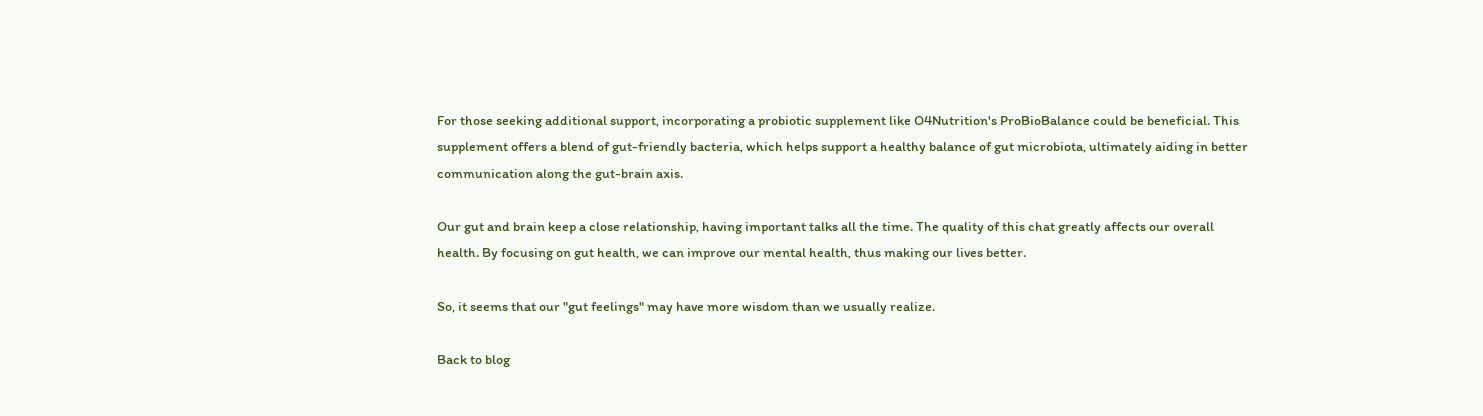For those seeking additional support, incorporating a probiotic supplement like O4Nutrition's ProBioBalance could be beneficial. This supplement offers a blend of gut-friendly bacteria, which helps support a healthy balance of gut microbiota, ultimately aiding in better communication along the gut-brain axis.

Our gut and brain keep a close relationship, having important talks all the time. The quality of this chat greatly affects our overall health. By focusing on gut health, we can improve our mental health, thus making our lives better.

So, it seems that our "gut feelings" may have more wisdom than we usually realize.

Back to blog